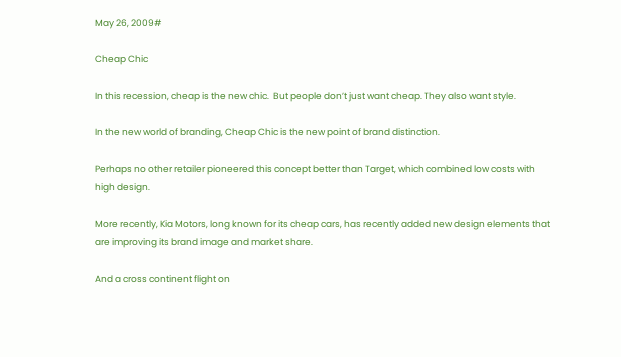May 26, 2009#

Cheap Chic

In this recession, cheap is the new chic.  But people don’t just want cheap. They also want style.

In the new world of branding, Cheap Chic is the new point of brand distinction.

Perhaps no other retailer pioneered this concept better than Target, which combined low costs with high design.

More recently, Kia Motors, long known for its cheap cars, has recently added new design elements that are improving its brand image and market share.

And a cross continent flight on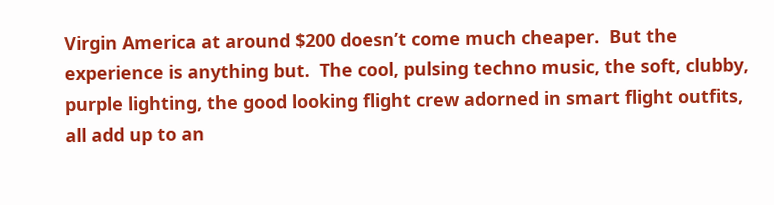Virgin America at around $200 doesn’t come much cheaper.  But the experience is anything but.  The cool, pulsing techno music, the soft, clubby, purple lighting, the good looking flight crew adorned in smart flight outfits, all add up to an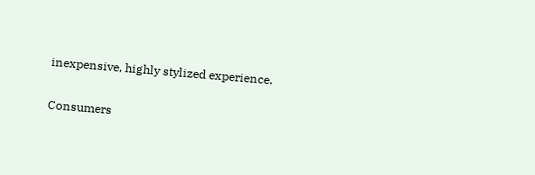inexpensive, highly stylized experience.

Consumers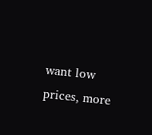want low prices, more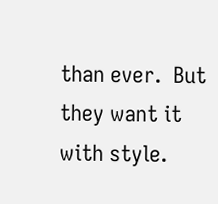than ever.  But they want it with style.